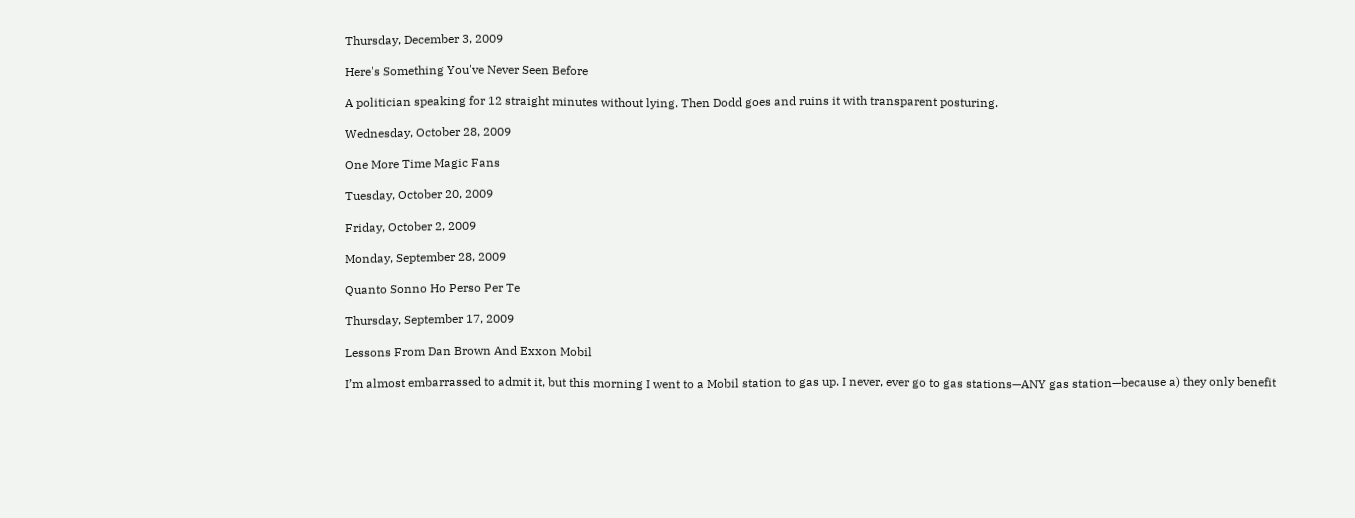Thursday, December 3, 2009

Here's Something You've Never Seen Before

A politician speaking for 12 straight minutes without lying. Then Dodd goes and ruins it with transparent posturing.

Wednesday, October 28, 2009

One More Time Magic Fans

Tuesday, October 20, 2009

Friday, October 2, 2009

Monday, September 28, 2009

Quanto Sonno Ho Perso Per Te

Thursday, September 17, 2009

Lessons From Dan Brown And Exxon Mobil

I’m almost embarrassed to admit it, but this morning I went to a Mobil station to gas up. I never, ever go to gas stations—ANY gas station—because a) they only benefit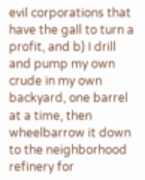evil corporations that have the gall to turn a profit, and b) I drill and pump my own crude in my own backyard, one barrel at a time, then wheelbarrow it down to the neighborhood refinery for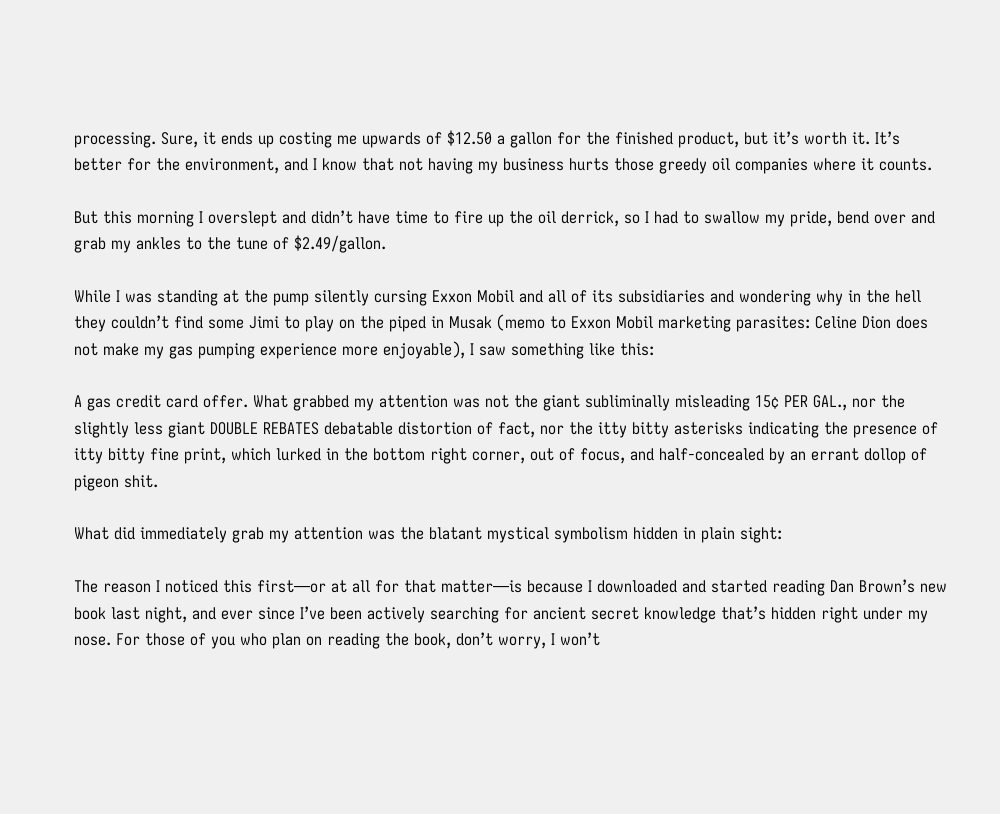processing. Sure, it ends up costing me upwards of $12.50 a gallon for the finished product, but it’s worth it. It’s better for the environment, and I know that not having my business hurts those greedy oil companies where it counts.

But this morning I overslept and didn’t have time to fire up the oil derrick, so I had to swallow my pride, bend over and grab my ankles to the tune of $2.49/gallon.

While I was standing at the pump silently cursing Exxon Mobil and all of its subsidiaries and wondering why in the hell they couldn’t find some Jimi to play on the piped in Musak (memo to Exxon Mobil marketing parasites: Celine Dion does not make my gas pumping experience more enjoyable), I saw something like this:

A gas credit card offer. What grabbed my attention was not the giant subliminally misleading 15¢ PER GAL., nor the slightly less giant DOUBLE REBATES debatable distortion of fact, nor the itty bitty asterisks indicating the presence of itty bitty fine print, which lurked in the bottom right corner, out of focus, and half-concealed by an errant dollop of pigeon shit.

What did immediately grab my attention was the blatant mystical symbolism hidden in plain sight:

The reason I noticed this first—or at all for that matter—is because I downloaded and started reading Dan Brown’s new book last night, and ever since I’ve been actively searching for ancient secret knowledge that’s hidden right under my nose. For those of you who plan on reading the book, don’t worry, I won’t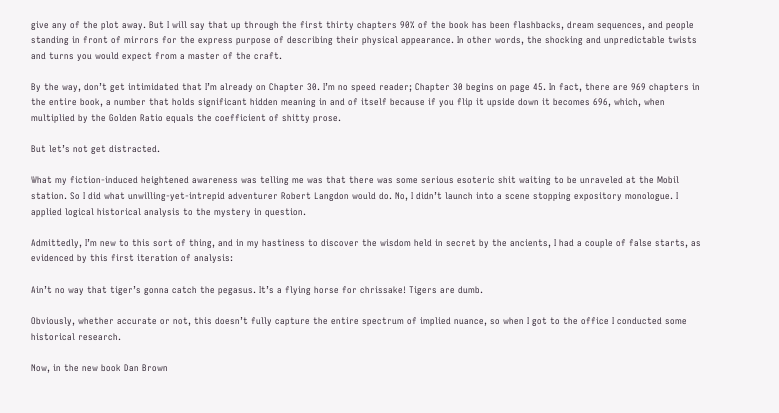give any of the plot away. But I will say that up through the first thirty chapters 90% of the book has been flashbacks, dream sequences, and people standing in front of mirrors for the express purpose of describing their physical appearance. In other words, the shocking and unpredictable twists and turns you would expect from a master of the craft.

By the way, don’t get intimidated that I’m already on Chapter 30. I’m no speed reader; Chapter 30 begins on page 45. In fact, there are 969 chapters in the entire book, a number that holds significant hidden meaning in and of itself because if you flip it upside down it becomes 696, which, when multiplied by the Golden Ratio equals the coefficient of shitty prose.

But let’s not get distracted.

What my fiction-induced heightened awareness was telling me was that there was some serious esoteric shit waiting to be unraveled at the Mobil station. So I did what unwilling-yet-intrepid adventurer Robert Langdon would do. No, I didn’t launch into a scene stopping expository monologue. I applied logical historical analysis to the mystery in question.

Admittedly, I’m new to this sort of thing, and in my hastiness to discover the wisdom held in secret by the ancients, I had a couple of false starts, as evidenced by this first iteration of analysis:

Ain’t no way that tiger’s gonna catch the pegasus. It’s a flying horse for chrissake! Tigers are dumb.

Obviously, whether accurate or not, this doesn’t fully capture the entire spectrum of implied nuance, so when I got to the office I conducted some historical research.

Now, in the new book Dan Brown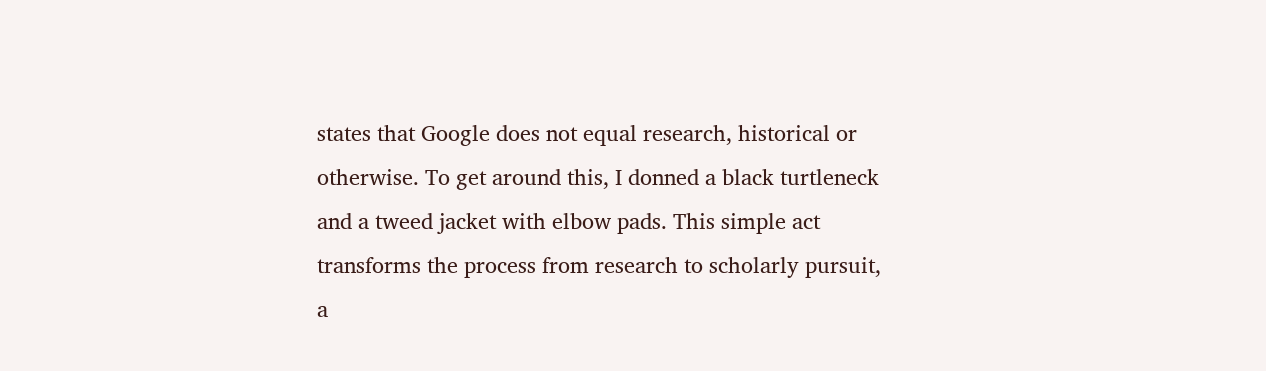states that Google does not equal research, historical or otherwise. To get around this, I donned a black turtleneck and a tweed jacket with elbow pads. This simple act transforms the process from research to scholarly pursuit, a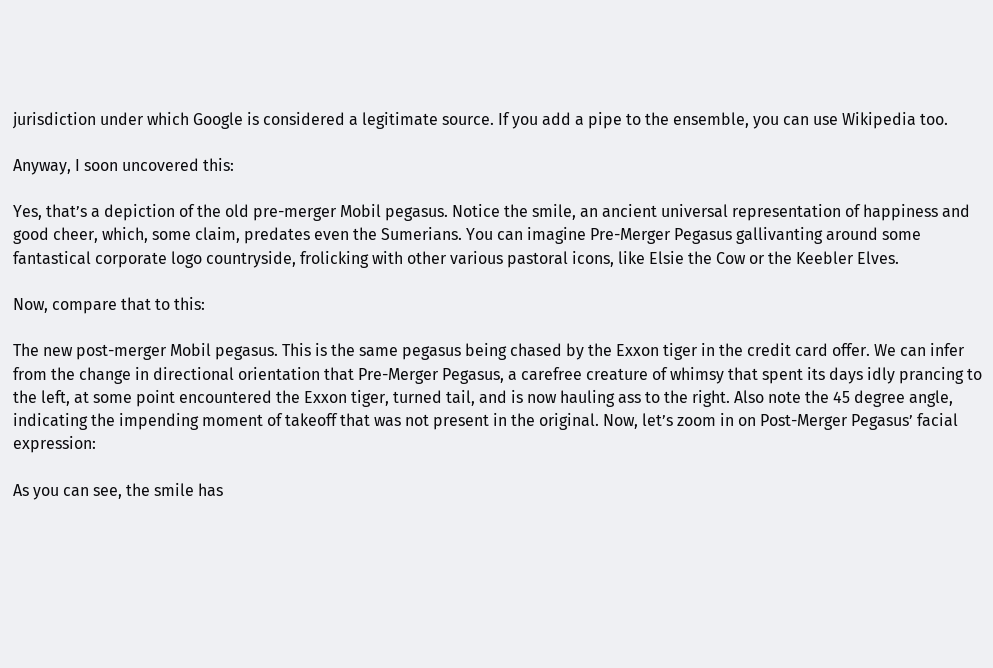jurisdiction under which Google is considered a legitimate source. If you add a pipe to the ensemble, you can use Wikipedia too.

Anyway, I soon uncovered this:

Yes, that’s a depiction of the old pre-merger Mobil pegasus. Notice the smile, an ancient universal representation of happiness and good cheer, which, some claim, predates even the Sumerians. You can imagine Pre-Merger Pegasus gallivanting around some fantastical corporate logo countryside, frolicking with other various pastoral icons, like Elsie the Cow or the Keebler Elves.

Now, compare that to this:

The new post-merger Mobil pegasus. This is the same pegasus being chased by the Exxon tiger in the credit card offer. We can infer from the change in directional orientation that Pre-Merger Pegasus, a carefree creature of whimsy that spent its days idly prancing to the left, at some point encountered the Exxon tiger, turned tail, and is now hauling ass to the right. Also note the 45 degree angle, indicating the impending moment of takeoff that was not present in the original. Now, let’s zoom in on Post-Merger Pegasus’ facial expression:

As you can see, the smile has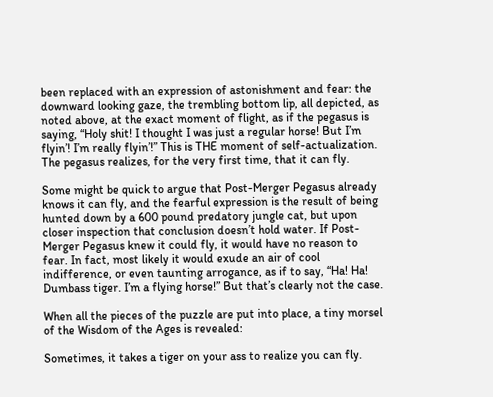been replaced with an expression of astonishment and fear: the downward looking gaze, the trembling bottom lip, all depicted, as noted above, at the exact moment of flight, as if the pegasus is saying, “Holy shit! I thought I was just a regular horse! But I’m flyin’! I’m really flyin’!” This is THE moment of self-actualization. The pegasus realizes, for the very first time, that it can fly.

Some might be quick to argue that Post-Merger Pegasus already knows it can fly, and the fearful expression is the result of being hunted down by a 600 pound predatory jungle cat, but upon closer inspection that conclusion doesn’t hold water. If Post-Merger Pegasus knew it could fly, it would have no reason to fear. In fact, most likely it would exude an air of cool indifference, or even taunting arrogance, as if to say, “Ha! Ha! Dumbass tiger. I’m a flying horse!” But that’s clearly not the case.

When all the pieces of the puzzle are put into place, a tiny morsel of the Wisdom of the Ages is revealed:

Sometimes, it takes a tiger on your ass to realize you can fly.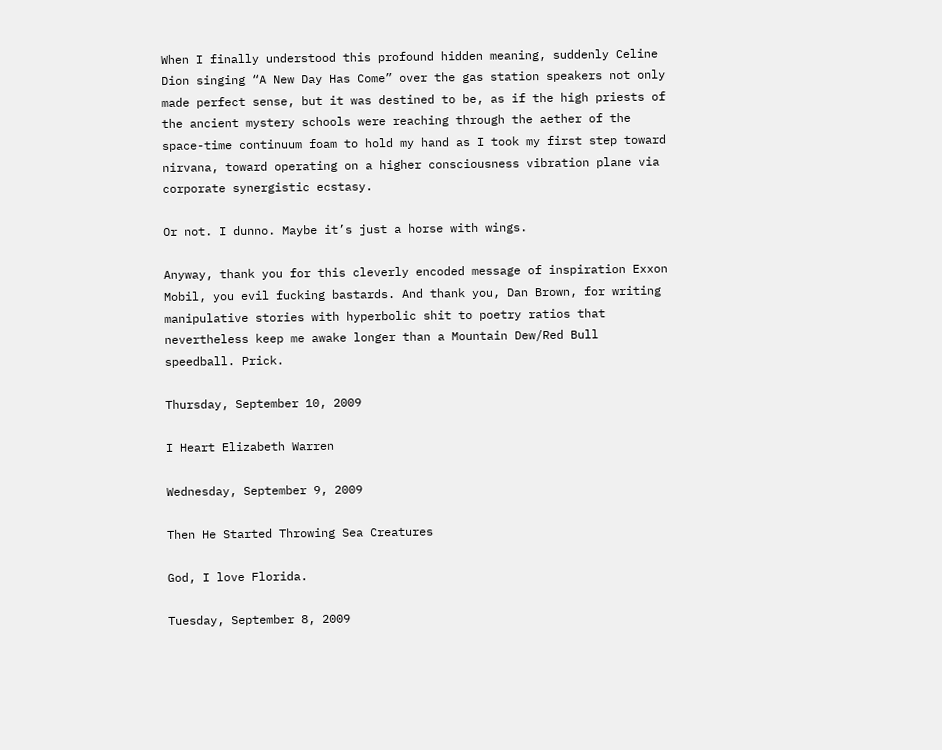When I finally understood this profound hidden meaning, suddenly Celine Dion singing “A New Day Has Come” over the gas station speakers not only made perfect sense, but it was destined to be, as if the high priests of the ancient mystery schools were reaching through the aether of the space-time continuum foam to hold my hand as I took my first step toward nirvana, toward operating on a higher consciousness vibration plane via corporate synergistic ecstasy.

Or not. I dunno. Maybe it’s just a horse with wings.

Anyway, thank you for this cleverly encoded message of inspiration Exxon Mobil, you evil fucking bastards. And thank you, Dan Brown, for writing manipulative stories with hyperbolic shit to poetry ratios that nevertheless keep me awake longer than a Mountain Dew/Red Bull speedball. Prick.

Thursday, September 10, 2009

I Heart Elizabeth Warren

Wednesday, September 9, 2009

Then He Started Throwing Sea Creatures

God, I love Florida.

Tuesday, September 8, 2009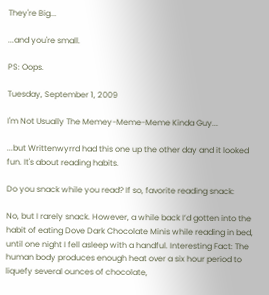They're Big...

...and you're small.

PS: Oops.

Tuesday, September 1, 2009

I'm Not Usually The Memey-Meme-Meme Kinda Guy...

...but Writtenwyrrd had this one up the other day and it looked fun. It's about reading habits.

Do you snack while you read? If so, favorite reading snack:

No, but I rarely snack. However, a while back I’d gotten into the habit of eating Dove Dark Chocolate Minis while reading in bed, until one night I fell asleep with a handful. Interesting Fact: The human body produces enough heat over a six hour period to liquefy several ounces of chocolate,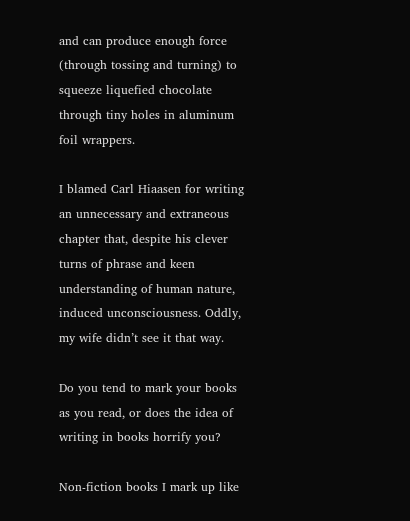and can produce enough force (through tossing and turning) to squeeze liquefied chocolate through tiny holes in aluminum foil wrappers.

I blamed Carl Hiaasen for writing an unnecessary and extraneous chapter that, despite his clever turns of phrase and keen understanding of human nature, induced unconsciousness. Oddly, my wife didn’t see it that way.

Do you tend to mark your books as you read, or does the idea of writing in books horrify you?

Non-fiction books I mark up like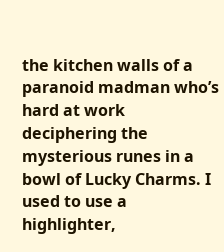the kitchen walls of a paranoid madman who’s hard at work deciphering the mysterious runes in a bowl of Lucky Charms. I used to use a highlighter,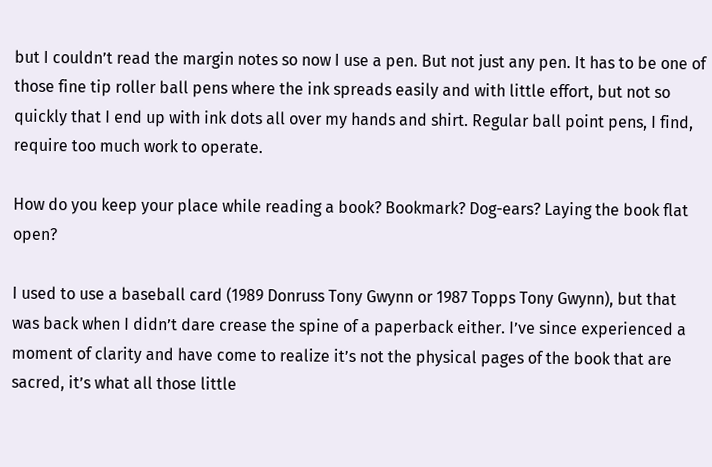but I couldn’t read the margin notes so now I use a pen. But not just any pen. It has to be one of those fine tip roller ball pens where the ink spreads easily and with little effort, but not so quickly that I end up with ink dots all over my hands and shirt. Regular ball point pens, I find, require too much work to operate.

How do you keep your place while reading a book? Bookmark? Dog-ears? Laying the book flat open?

I used to use a baseball card (1989 Donruss Tony Gwynn or 1987 Topps Tony Gwynn), but that was back when I didn’t dare crease the spine of a paperback either. I’ve since experienced a moment of clarity and have come to realize it’s not the physical pages of the book that are sacred, it’s what all those little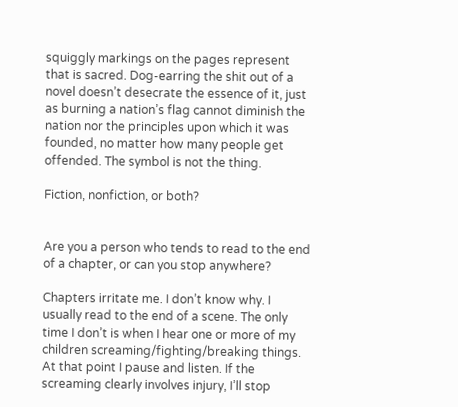squiggly markings on the pages represent that is sacred. Dog-earring the shit out of a novel doesn’t desecrate the essence of it, just as burning a nation’s flag cannot diminish the nation nor the principles upon which it was founded, no matter how many people get offended. The symbol is not the thing.

Fiction, nonfiction, or both?


Are you a person who tends to read to the end of a chapter, or can you stop anywhere?

Chapters irritate me. I don’t know why. I usually read to the end of a scene. The only time I don’t is when I hear one or more of my children screaming/fighting/breaking things. At that point I pause and listen. If the screaming clearly involves injury, I’ll stop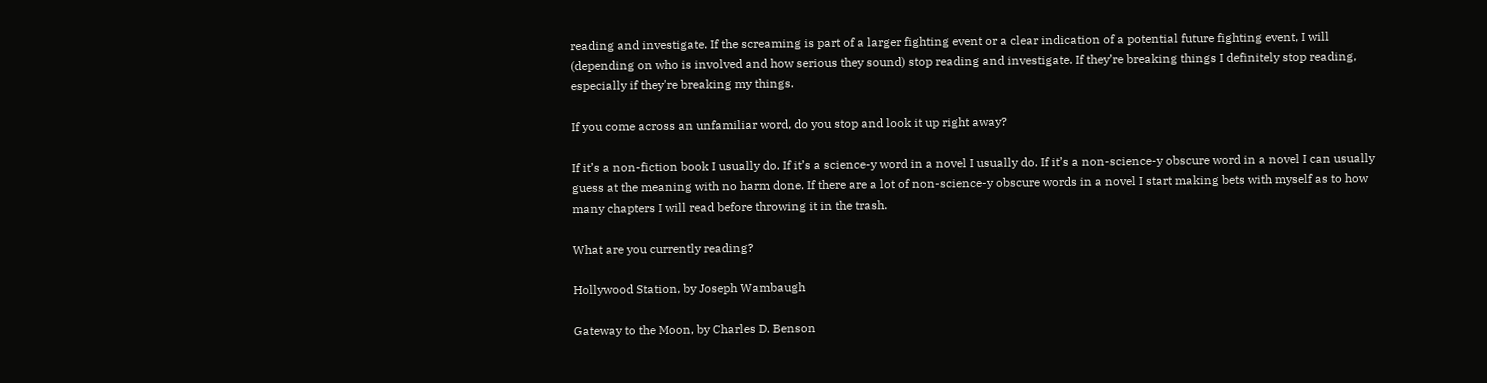reading and investigate. If the screaming is part of a larger fighting event or a clear indication of a potential future fighting event, I will (depending on who is involved and how serious they sound) stop reading and investigate. If they’re breaking things I definitely stop reading, especially if they're breaking my things.

If you come across an unfamiliar word, do you stop and look it up right away?

If it’s a non-fiction book I usually do. If it’s a science-y word in a novel I usually do. If it’s a non-science-y obscure word in a novel I can usually guess at the meaning with no harm done. If there are a lot of non-science-y obscure words in a novel I start making bets with myself as to how many chapters I will read before throwing it in the trash.

What are you currently reading?

Hollywood Station, by Joseph Wambaugh

Gateway to the Moon, by Charles D. Benson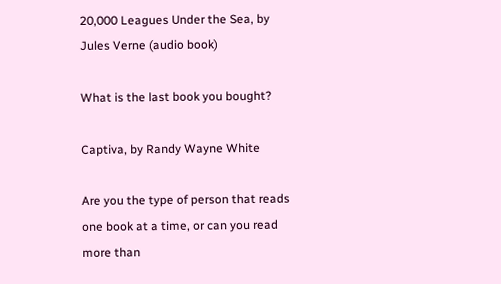20,000 Leagues Under the Sea, by Jules Verne (audio book)

What is the last book you bought?

Captiva, by Randy Wayne White

Are you the type of person that reads one book at a time, or can you read more than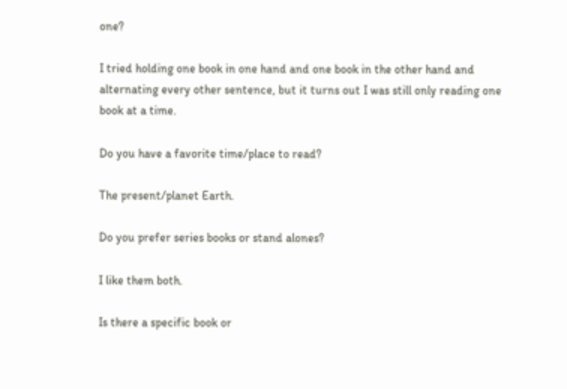one?

I tried holding one book in one hand and one book in the other hand and alternating every other sentence, but it turns out I was still only reading one book at a time.

Do you have a favorite time/place to read?

The present/planet Earth.

Do you prefer series books or stand alones?

I like them both.

Is there a specific book or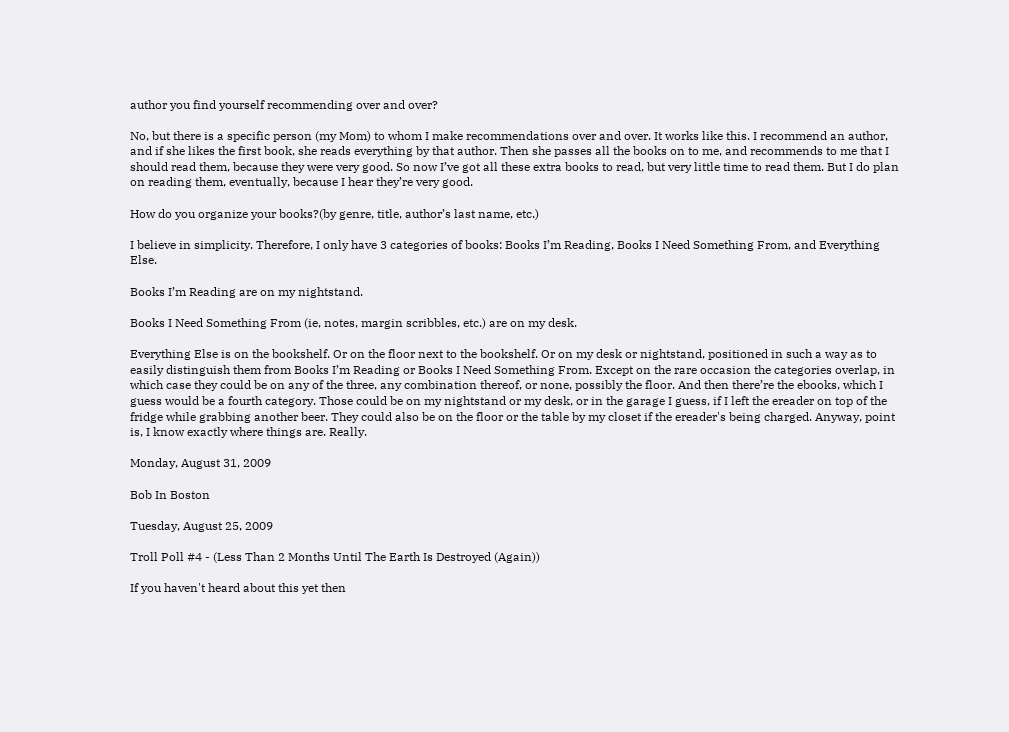author you find yourself recommending over and over?

No, but there is a specific person (my Mom) to whom I make recommendations over and over. It works like this. I recommend an author, and if she likes the first book, she reads everything by that author. Then she passes all the books on to me, and recommends to me that I should read them, because they were very good. So now I’ve got all these extra books to read, but very little time to read them. But I do plan on reading them, eventually, because I hear they’re very good.

How do you organize your books?(by genre, title, author’s last name, etc.)

I believe in simplicity. Therefore, I only have 3 categories of books: Books I’m Reading, Books I Need Something From, and Everything Else.

Books I’m Reading are on my nightstand.

Books I Need Something From (ie, notes, margin scribbles, etc.) are on my desk.

Everything Else is on the bookshelf. Or on the floor next to the bookshelf. Or on my desk or nightstand, positioned in such a way as to easily distinguish them from Books I’m Reading or Books I Need Something From. Except on the rare occasion the categories overlap, in which case they could be on any of the three, any combination thereof, or none, possibly the floor. And then there’re the ebooks, which I guess would be a fourth category. Those could be on my nightstand or my desk, or in the garage I guess, if I left the ereader on top of the fridge while grabbing another beer. They could also be on the floor or the table by my closet if the ereader's being charged. Anyway, point is, I know exactly where things are. Really.

Monday, August 31, 2009

Bob In Boston

Tuesday, August 25, 2009

Troll Poll #4 - (Less Than 2 Months Until The Earth Is Destroyed (Again))

If you haven't heard about this yet then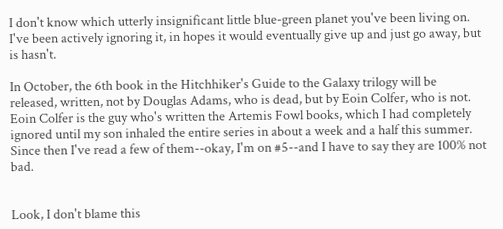I don't know which utterly insignificant little blue-green planet you've been living on. I've been actively ignoring it, in hopes it would eventually give up and just go away, but is hasn't.

In October, the 6th book in the Hitchhiker's Guide to the Galaxy trilogy will be released, written, not by Douglas Adams, who is dead, but by Eoin Colfer, who is not. Eoin Colfer is the guy who's written the Artemis Fowl books, which I had completely ignored until my son inhaled the entire series in about a week and a half this summer. Since then I've read a few of them--okay, I'm on #5--and I have to say they are 100% not bad.


Look, I don't blame this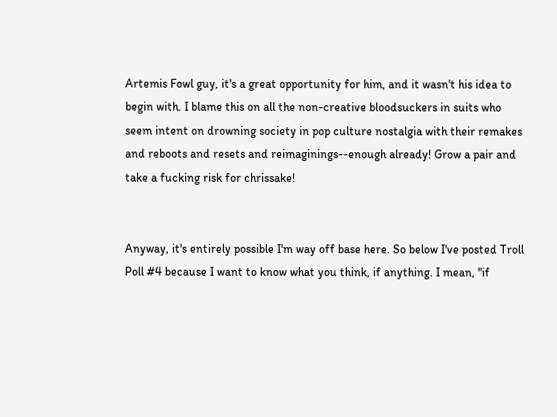Artemis Fowl guy, it's a great opportunity for him, and it wasn't his idea to begin with. I blame this on all the non-creative bloodsuckers in suits who seem intent on drowning society in pop culture nostalgia with their remakes and reboots and resets and reimaginings--enough already! Grow a pair and take a fucking risk for chrissake!


Anyway, it's entirely possible I'm way off base here. So below I've posted Troll Poll #4 because I want to know what you think, if anything. I mean, "if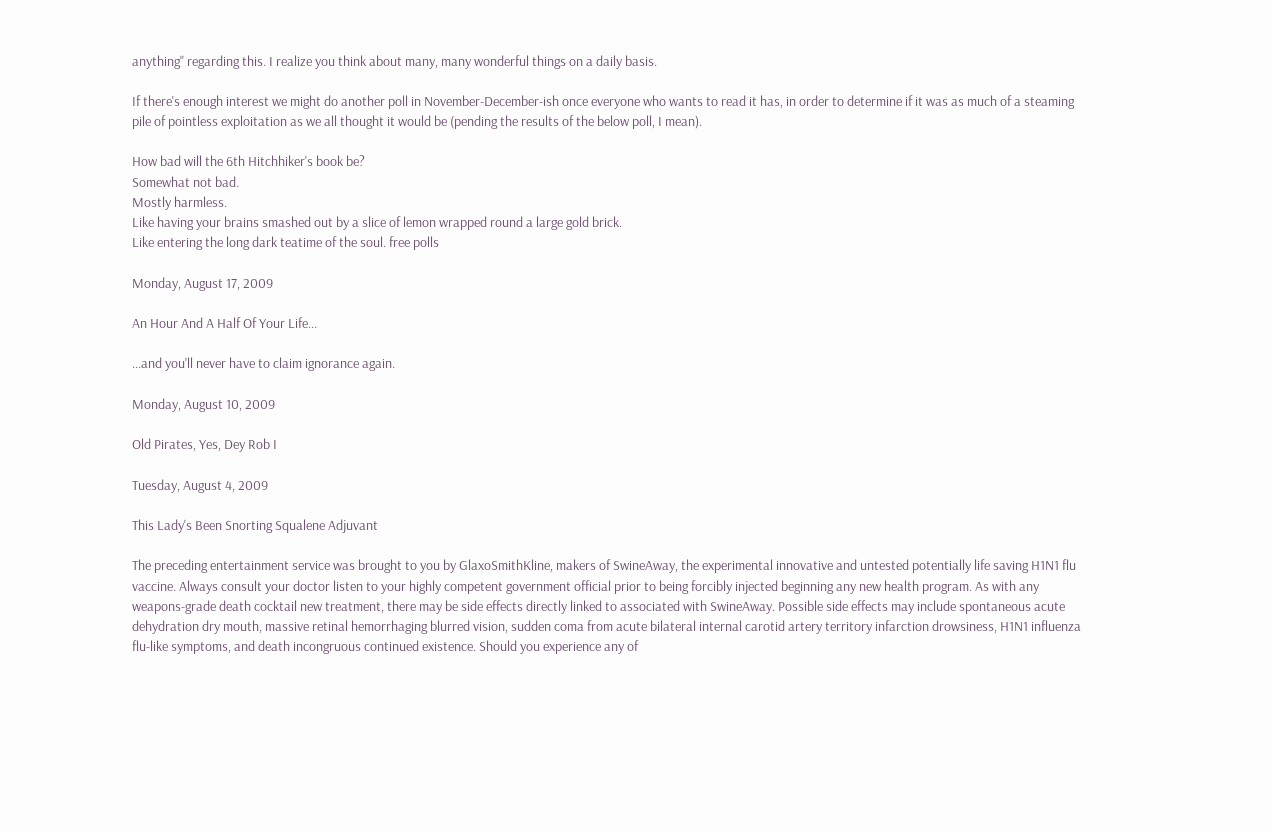anything" regarding this. I realize you think about many, many wonderful things on a daily basis.

If there's enough interest we might do another poll in November-December-ish once everyone who wants to read it has, in order to determine if it was as much of a steaming pile of pointless exploitation as we all thought it would be (pending the results of the below poll, I mean).

How bad will the 6th Hitchhiker's book be?
Somewhat not bad.
Mostly harmless.
Like having your brains smashed out by a slice of lemon wrapped round a large gold brick.
Like entering the long dark teatime of the soul. free polls

Monday, August 17, 2009

An Hour And A Half Of Your Life...

...and you'll never have to claim ignorance again.

Monday, August 10, 2009

Old Pirates, Yes, Dey Rob I

Tuesday, August 4, 2009

This Lady's Been Snorting Squalene Adjuvant

The preceding entertainment service was brought to you by GlaxoSmithKline, makers of SwineAway, the experimental innovative and untested potentially life saving H1N1 flu vaccine. Always consult your doctor listen to your highly competent government official prior to being forcibly injected beginning any new health program. As with any weapons-grade death cocktail new treatment, there may be side effects directly linked to associated with SwineAway. Possible side effects may include spontaneous acute dehydration dry mouth, massive retinal hemorrhaging blurred vision, sudden coma from acute bilateral internal carotid artery territory infarction drowsiness, H1N1 influenza flu-like symptoms, and death incongruous continued existence. Should you experience any of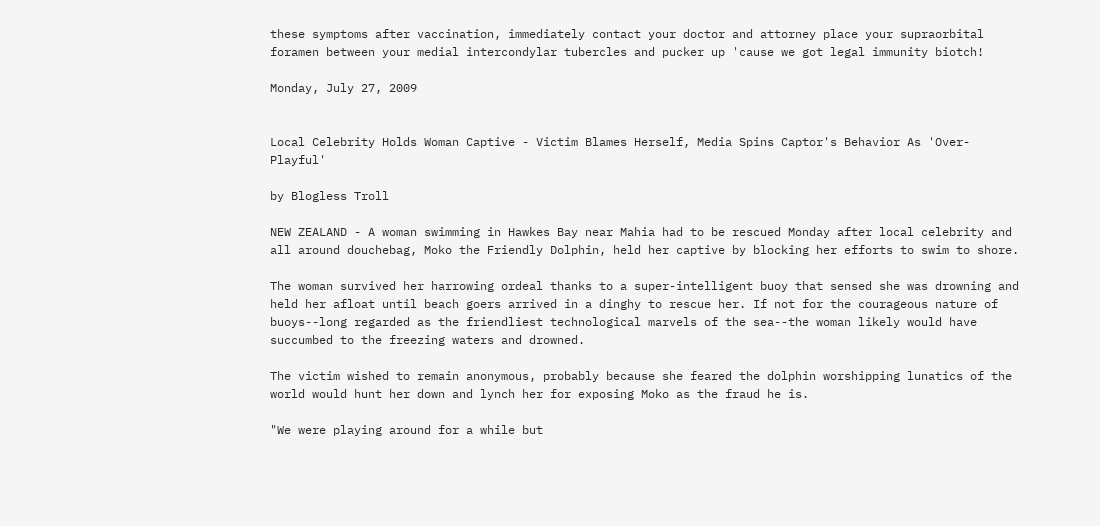these symptoms after vaccination, immediately contact your doctor and attorney place your supraorbital foramen between your medial intercondylar tubercles and pucker up 'cause we got legal immunity biotch!

Monday, July 27, 2009


Local Celebrity Holds Woman Captive - Victim Blames Herself, Media Spins Captor's Behavior As 'Over-Playful'

by Blogless Troll

NEW ZEALAND - A woman swimming in Hawkes Bay near Mahia had to be rescued Monday after local celebrity and all around douchebag, Moko the Friendly Dolphin, held her captive by blocking her efforts to swim to shore.

The woman survived her harrowing ordeal thanks to a super-intelligent buoy that sensed she was drowning and held her afloat until beach goers arrived in a dinghy to rescue her. If not for the courageous nature of buoys--long regarded as the friendliest technological marvels of the sea--the woman likely would have succumbed to the freezing waters and drowned.

The victim wished to remain anonymous, probably because she feared the dolphin worshipping lunatics of the world would hunt her down and lynch her for exposing Moko as the fraud he is.

"We were playing around for a while but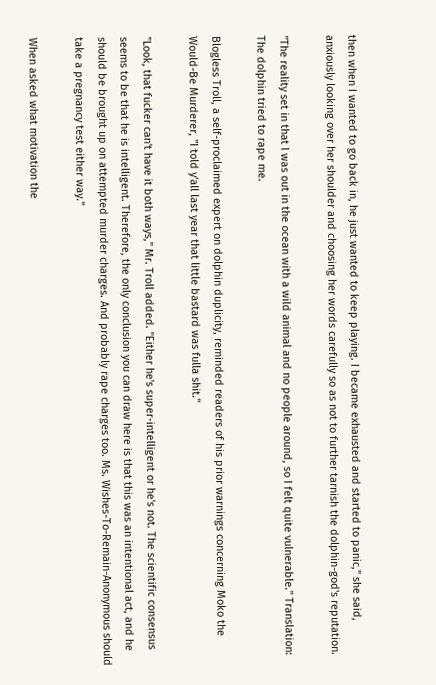then when I wanted to go back in, he just wanted to keep playing. I became exhausted and started to panic," she said, anxiously looking over her shoulder and choosing her words carefully so as not to further tarnish the dolphin-god's reputation.

"The reality set in that I was out in the ocean with a wild animal and no people around, so I felt quite vulnerable." Translation: The dolphin tried to rape me.

Blogless Troll, a self-proclaimed expert on dolphin duplicity, reminded readers of his prior warnings concerning Moko the Would-Be Murderer, "I told y'all last year that little bastard was fulla shit."

"Look, that fucker can't have it both ways," Mr. Troll added. "Either he's super-intelligent or he's not. The scientific consensus seems to be that he is intelligent. Therefore, the only conclusion you can draw here is that this was an intentional act, and he should be brought up on attempted murder charges. And probably rape charges too. Ms. Wishes-To-Remain-Anonymous should take a pregnancy test either way."

When asked what motivation the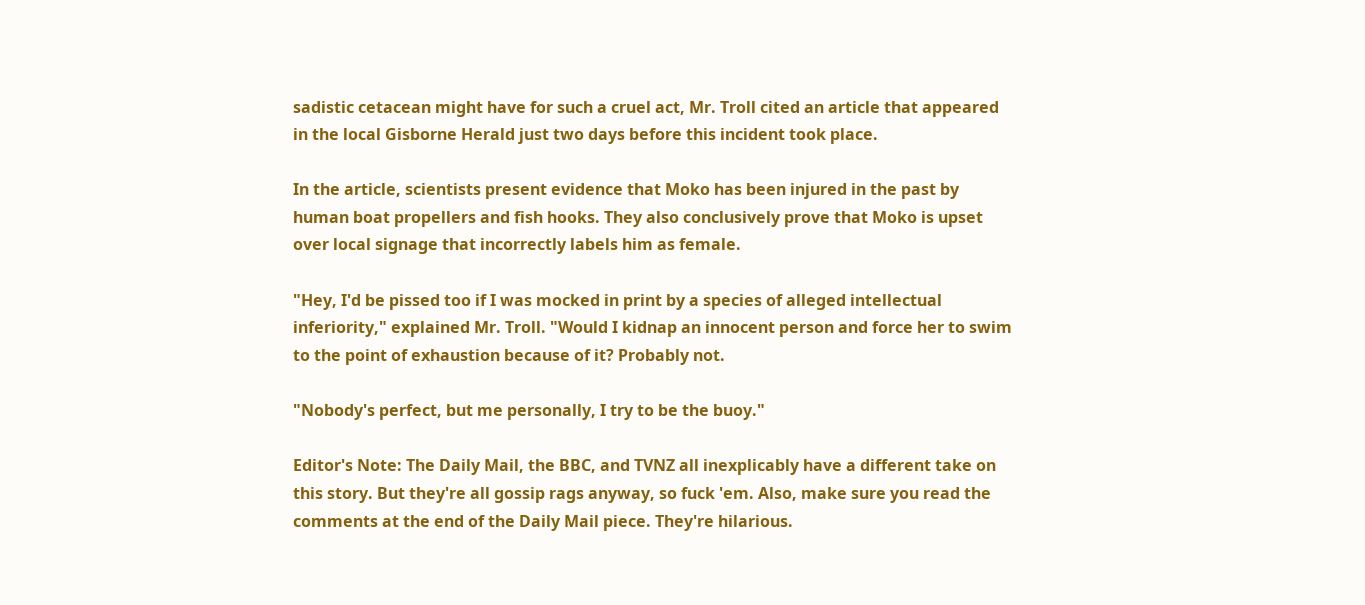sadistic cetacean might have for such a cruel act, Mr. Troll cited an article that appeared in the local Gisborne Herald just two days before this incident took place.

In the article, scientists present evidence that Moko has been injured in the past by human boat propellers and fish hooks. They also conclusively prove that Moko is upset over local signage that incorrectly labels him as female.

"Hey, I'd be pissed too if I was mocked in print by a species of alleged intellectual inferiority," explained Mr. Troll. "Would I kidnap an innocent person and force her to swim to the point of exhaustion because of it? Probably not.

"Nobody's perfect, but me personally, I try to be the buoy."

Editor's Note: The Daily Mail, the BBC, and TVNZ all inexplicably have a different take on this story. But they're all gossip rags anyway, so fuck 'em. Also, make sure you read the comments at the end of the Daily Mail piece. They're hilarious.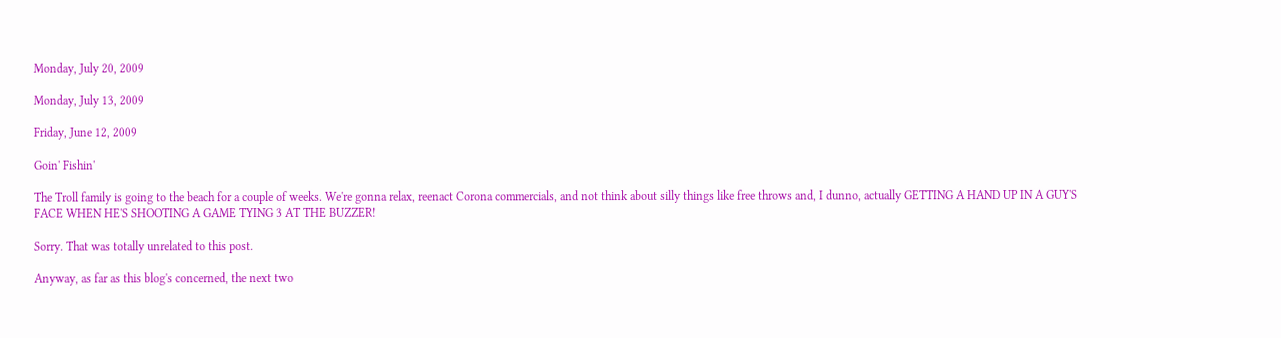Monday, July 20, 2009

Monday, July 13, 2009

Friday, June 12, 2009

Goin' Fishin'

The Troll family is going to the beach for a couple of weeks. We're gonna relax, reenact Corona commercials, and not think about silly things like free throws and, I dunno, actually GETTING A HAND UP IN A GUY'S FACE WHEN HE'S SHOOTING A GAME TYING 3 AT THE BUZZER!

Sorry. That was totally unrelated to this post.

Anyway, as far as this blog's concerned, the next two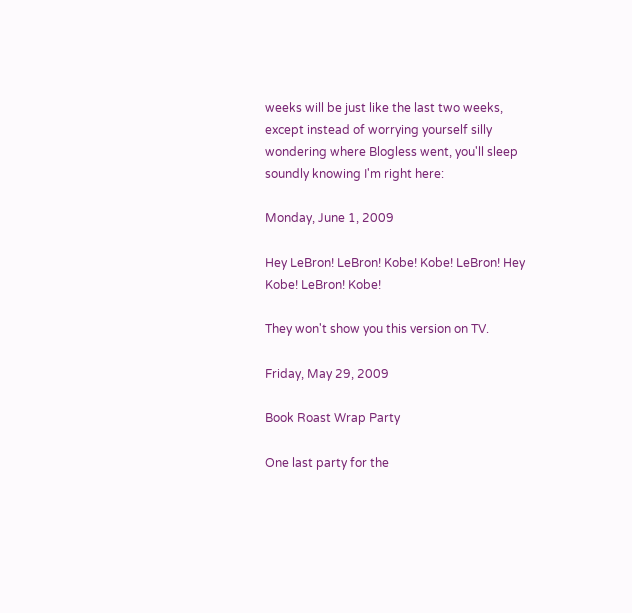weeks will be just like the last two weeks, except instead of worrying yourself silly wondering where Blogless went, you'll sleep soundly knowing I'm right here:

Monday, June 1, 2009

Hey LeBron! LeBron! Kobe! Kobe! LeBron! Hey Kobe! LeBron! Kobe!

They won't show you this version on TV.

Friday, May 29, 2009

Book Roast Wrap Party

One last party for the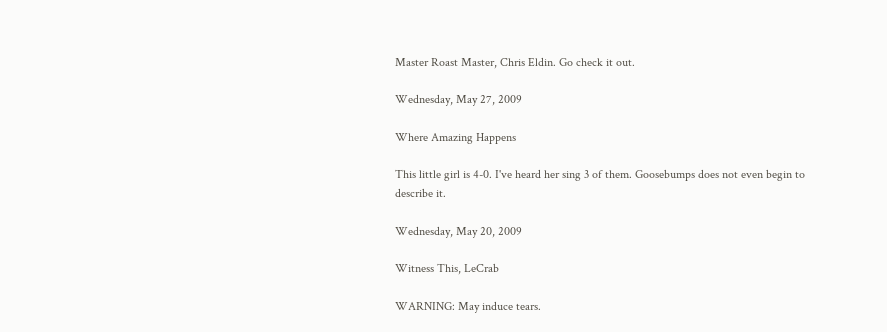Master Roast Master, Chris Eldin. Go check it out.

Wednesday, May 27, 2009

Where Amazing Happens

This little girl is 4-0. I've heard her sing 3 of them. Goosebumps does not even begin to describe it.

Wednesday, May 20, 2009

Witness This, LeCrab

WARNING: May induce tears.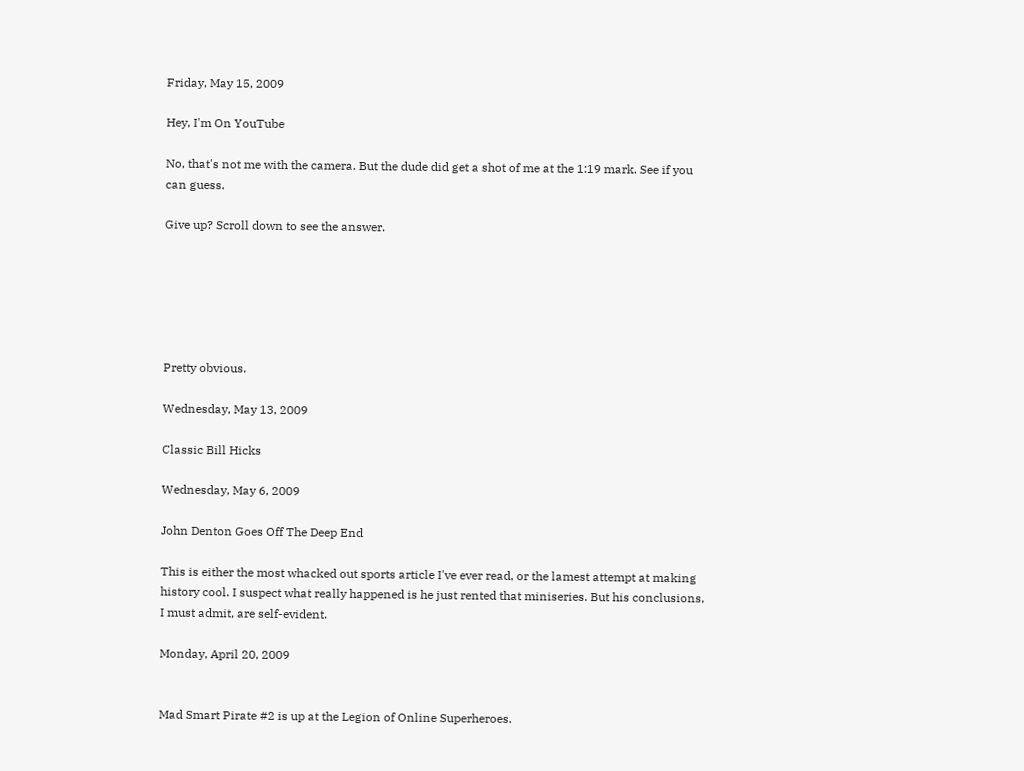Friday, May 15, 2009

Hey, I'm On YouTube

No, that's not me with the camera. But the dude did get a shot of me at the 1:19 mark. See if you can guess.

Give up? Scroll down to see the answer.






Pretty obvious.

Wednesday, May 13, 2009

Classic Bill Hicks

Wednesday, May 6, 2009

John Denton Goes Off The Deep End

This is either the most whacked out sports article I've ever read, or the lamest attempt at making history cool. I suspect what really happened is he just rented that miniseries. But his conclusions, I must admit, are self-evident.

Monday, April 20, 2009


Mad Smart Pirate #2 is up at the Legion of Online Superheroes.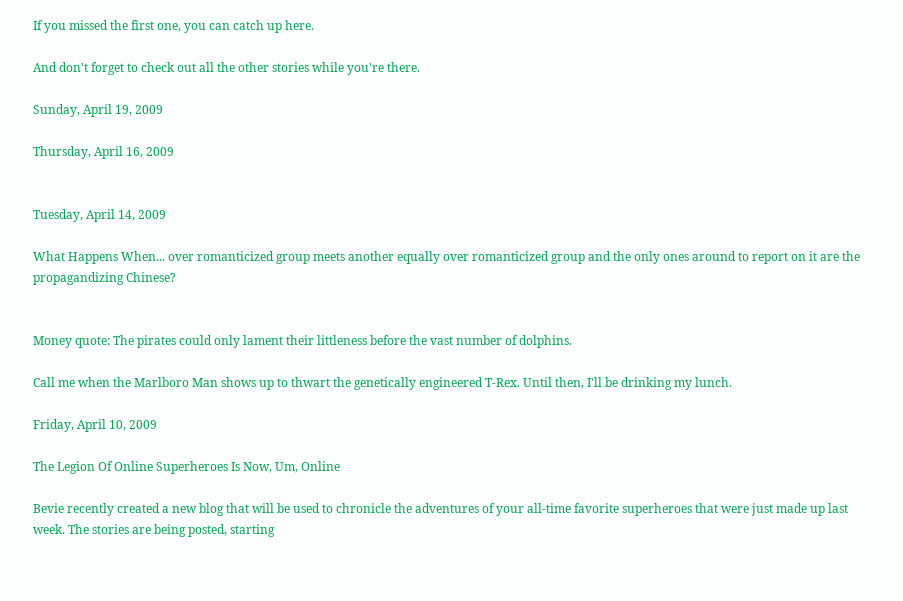If you missed the first one, you can catch up here.

And don't forget to check out all the other stories while you're there.

Sunday, April 19, 2009

Thursday, April 16, 2009


Tuesday, April 14, 2009

What Happens When... over romanticized group meets another equally over romanticized group and the only ones around to report on it are the propagandizing Chinese?


Money quote: The pirates could only lament their littleness before the vast number of dolphins.

Call me when the Marlboro Man shows up to thwart the genetically engineered T-Rex. Until then, I'll be drinking my lunch.

Friday, April 10, 2009

The Legion Of Online Superheroes Is Now, Um, Online

Bevie recently created a new blog that will be used to chronicle the adventures of your all-time favorite superheroes that were just made up last week. The stories are being posted, starting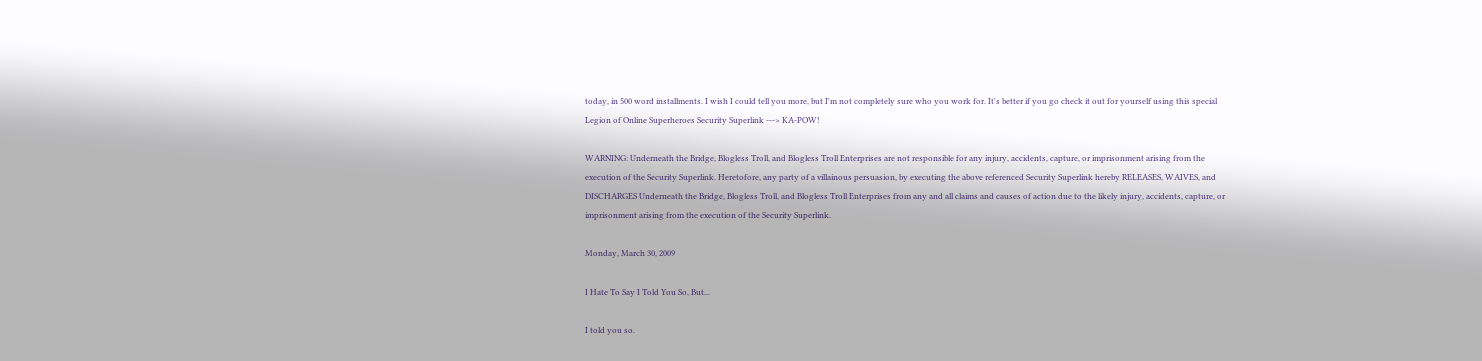today, in 500 word installments. I wish I could tell you more, but I'm not completely sure who you work for. It's better if you go check it out for yourself using this special Legion of Online Superheroes Security Superlink ---> KA-POW!

WARNING: Underneath the Bridge, Blogless Troll, and Blogless Troll Enterprises are not responsible for any injury, accidents, capture, or imprisonment arising from the execution of the Security Superlink. Heretofore, any party of a villainous persuasion, by executing the above referenced Security Superlink hereby RELEASES, WAIVES, and DISCHARGES Underneath the Bridge, Blogless Troll, and Blogless Troll Enterprises from any and all claims and causes of action due to the likely injury, accidents, capture, or imprisonment arising from the execution of the Security Superlink.

Monday, March 30, 2009

I Hate To Say I Told You So, But...

I told you so.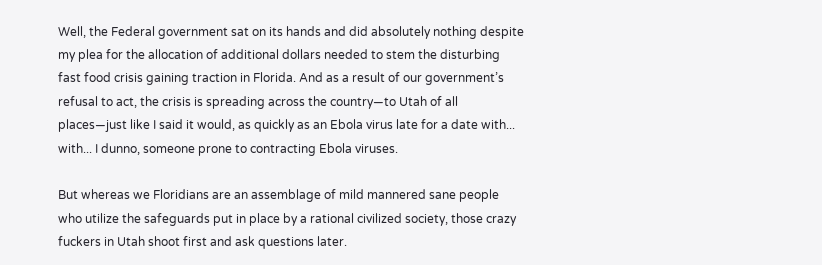Well, the Federal government sat on its hands and did absolutely nothing despite my plea for the allocation of additional dollars needed to stem the disturbing fast food crisis gaining traction in Florida. And as a result of our government’s refusal to act, the crisis is spreading across the country—to Utah of all places—just like I said it would, as quickly as an Ebola virus late for a date with... with... I dunno, someone prone to contracting Ebola viruses.

But whereas we Floridians are an assemblage of mild mannered sane people who utilize the safeguards put in place by a rational civilized society, those crazy fuckers in Utah shoot first and ask questions later.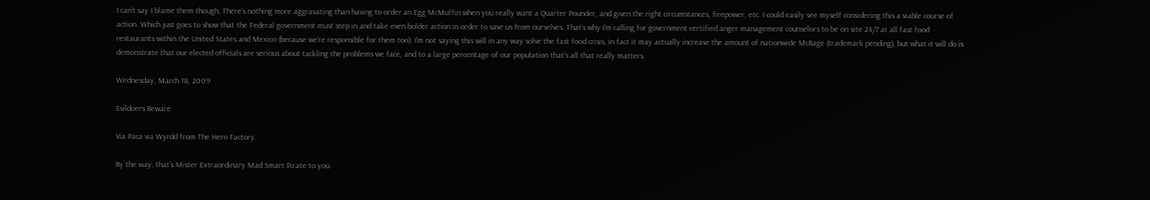I can’t say I blame them though. There’s nothing more aggravating than having to order an Egg McMuffin when you really want a Quarter Pounder, and given the right circumstances, firepower, etc. I could easily see myself considering this a viable course of action. Which just goes to show that the Federal government must step in and take even bolder action in order to save us from ourselves. That’s why I’m calling for government certified anger management counselors to be on site 24/7 at all fast food restaurants within the United States and Mexico (because we’re responsible for them too). I’m not saying this will in any way solve the fast food crisis, in fact it may actually increase the amount of nationwide McRage (trademark pending), but what it will do is demonstrate that our elected officials are serious about tackling the problems we face, and to a large percentage of our population that’s all that really matters.

Wednesday, March 18, 2009

Evildoers Beware

Via Paca via Wyrdd from The Hero Factory.

By the way, that's Mister Extraordinary Mad Smart Pirate to you.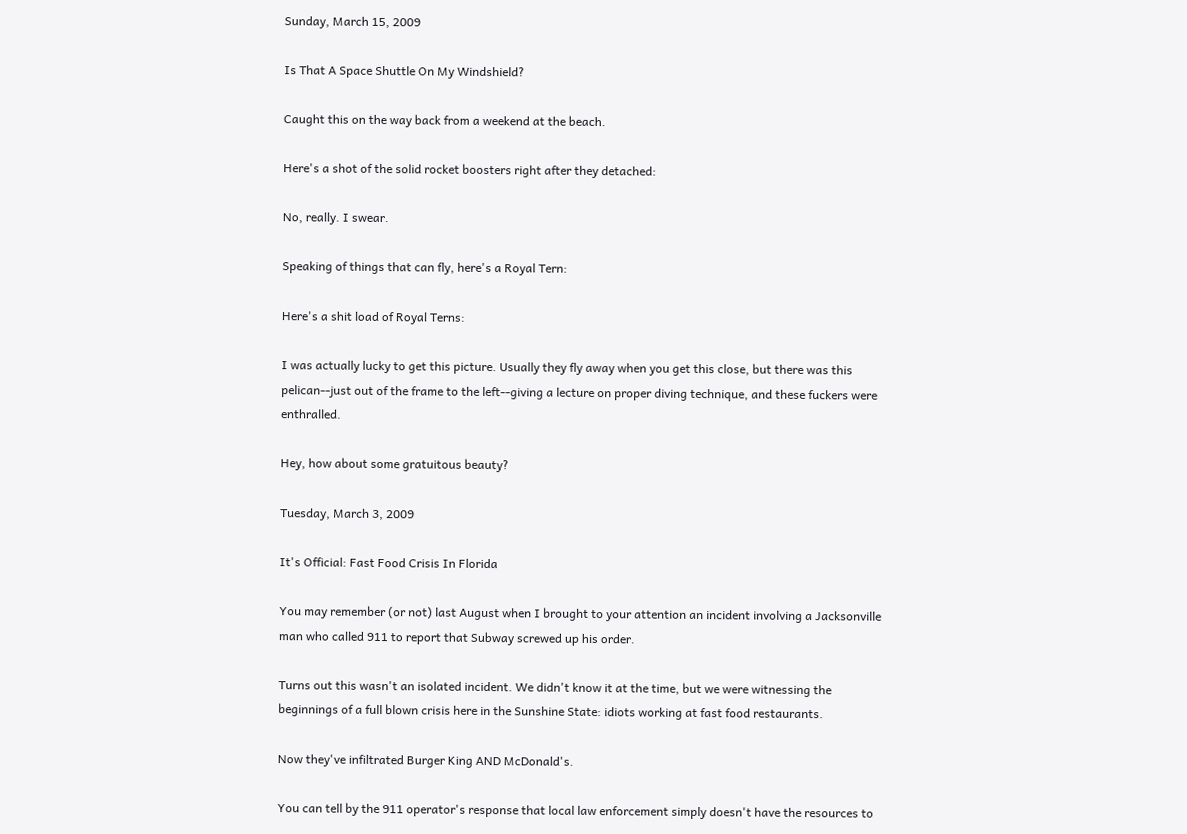Sunday, March 15, 2009

Is That A Space Shuttle On My Windshield?

Caught this on the way back from a weekend at the beach.

Here's a shot of the solid rocket boosters right after they detached:

No, really. I swear.

Speaking of things that can fly, here's a Royal Tern:

Here's a shit load of Royal Terns:

I was actually lucky to get this picture. Usually they fly away when you get this close, but there was this pelican--just out of the frame to the left--giving a lecture on proper diving technique, and these fuckers were enthralled.

Hey, how about some gratuitous beauty?

Tuesday, March 3, 2009

It's Official: Fast Food Crisis In Florida

You may remember (or not) last August when I brought to your attention an incident involving a Jacksonville man who called 911 to report that Subway screwed up his order.

Turns out this wasn't an isolated incident. We didn't know it at the time, but we were witnessing the beginnings of a full blown crisis here in the Sunshine State: idiots working at fast food restaurants.

Now they've infiltrated Burger King AND McDonald's.

You can tell by the 911 operator's response that local law enforcement simply doesn't have the resources to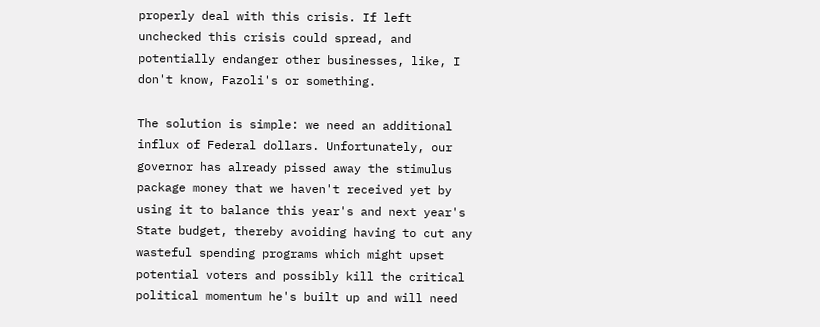properly deal with this crisis. If left unchecked this crisis could spread, and potentially endanger other businesses, like, I don't know, Fazoli's or something.

The solution is simple: we need an additional influx of Federal dollars. Unfortunately, our governor has already pissed away the stimulus package money that we haven't received yet by using it to balance this year's and next year's State budget, thereby avoiding having to cut any wasteful spending programs which might upset potential voters and possibly kill the critical political momentum he's built up and will need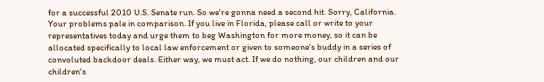for a successful 2010 U.S. Senate run. So we're gonna need a second hit. Sorry, California. Your problems pale in comparison. If you live in Florida, please call or write to your representatives today and urge them to beg Washington for more money, so it can be allocated specifically to local law enforcement or given to someone's buddy in a series of convoluted backdoor deals. Either way, we must act. If we do nothing, our children and our children's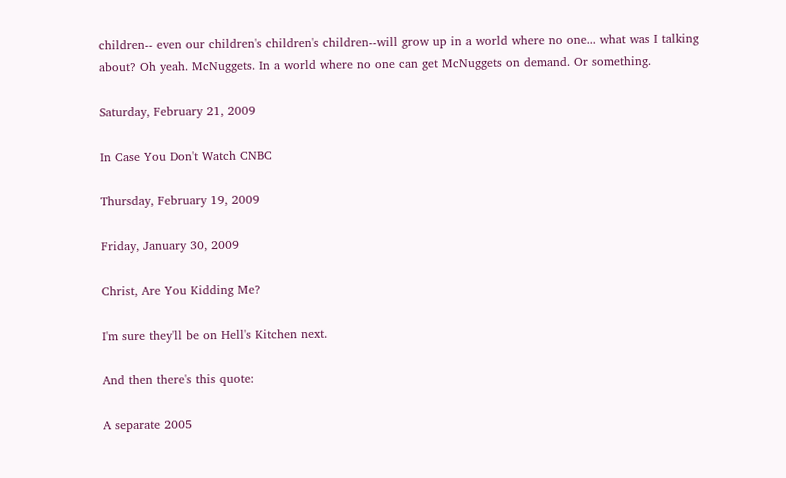children-- even our children's children's children--will grow up in a world where no one... what was I talking about? Oh yeah. McNuggets. In a world where no one can get McNuggets on demand. Or something.

Saturday, February 21, 2009

In Case You Don't Watch CNBC

Thursday, February 19, 2009

Friday, January 30, 2009

Christ, Are You Kidding Me?

I'm sure they'll be on Hell's Kitchen next.

And then there's this quote:

A separate 2005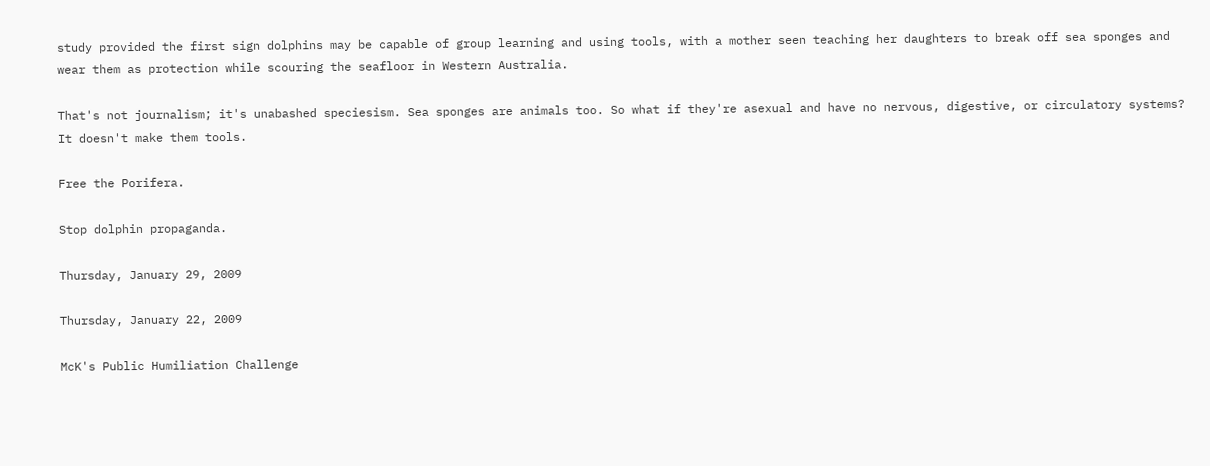study provided the first sign dolphins may be capable of group learning and using tools, with a mother seen teaching her daughters to break off sea sponges and wear them as protection while scouring the seafloor in Western Australia.

That's not journalism; it's unabashed speciesism. Sea sponges are animals too. So what if they're asexual and have no nervous, digestive, or circulatory systems? It doesn't make them tools.

Free the Porifera.

Stop dolphin propaganda.

Thursday, January 29, 2009

Thursday, January 22, 2009

McK's Public Humiliation Challenge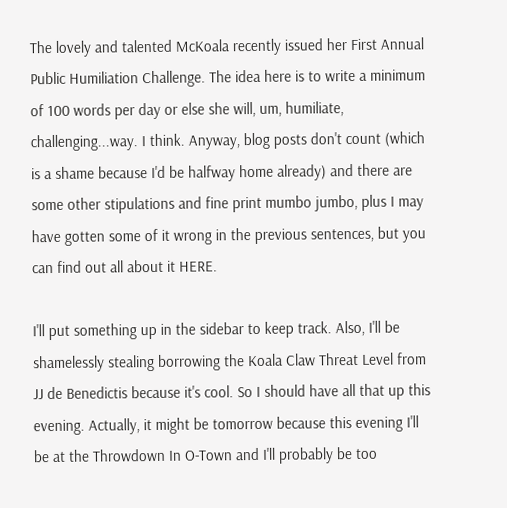The lovely and talented McKoala recently issued her First Annual Public Humiliation Challenge. The idea here is to write a minimum of 100 words per day or else she will, um, humiliate, challenging...way. I think. Anyway, blog posts don't count (which is a shame because I'd be halfway home already) and there are some other stipulations and fine print mumbo jumbo, plus I may have gotten some of it wrong in the previous sentences, but you can find out all about it HERE.

I'll put something up in the sidebar to keep track. Also, I'll be shamelessly stealing borrowing the Koala Claw Threat Level from JJ de Benedictis because it's cool. So I should have all that up this evening. Actually, it might be tomorrow because this evening I'll be at the Throwdown In O-Town and I'll probably be too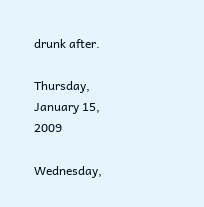drunk after.

Thursday, January 15, 2009

Wednesday,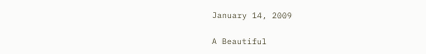January 14, 2009

A Beautiful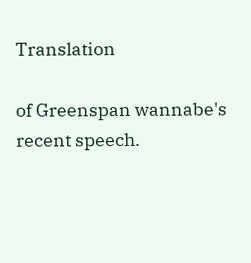Translation

of Greenspan wannabe's recent speech.